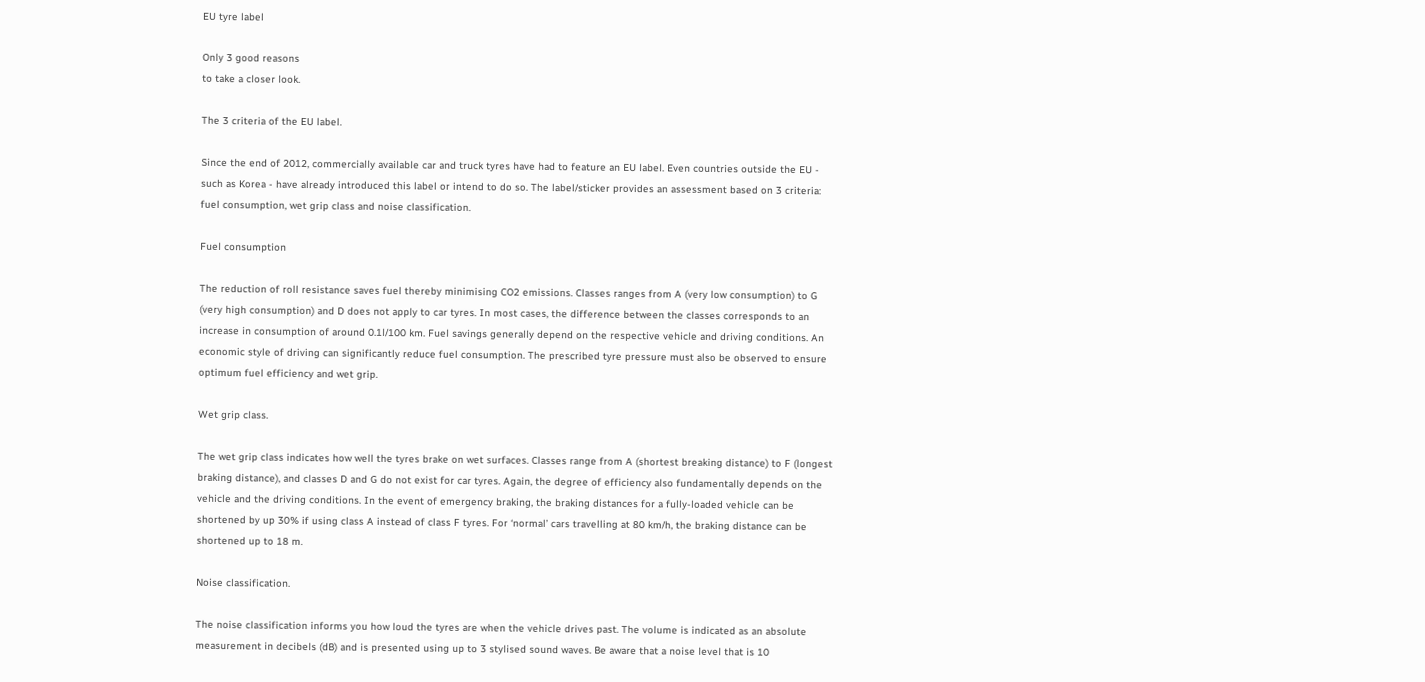EU tyre label

Only 3 good reasons
to take a closer look.

The 3 criteria of the EU label.

Since the end of 2012, commercially available car and truck tyres have had to feature an EU label. Even countries outside the EU - such as Korea - have already introduced this label or intend to do so. The label/sticker provides an assessment based on 3 criteria: fuel consumption, wet grip class and noise classification.

Fuel consumption

The reduction of roll resistance saves fuel thereby minimising CO2 emissions. Classes ranges from A (very low consumption) to G (very high consumption) and D does not apply to car tyres. In most cases, the difference between the classes corresponds to an increase in consumption of around 0.1l/100 km. Fuel savings generally depend on the respective vehicle and driving conditions. An economic style of driving can significantly reduce fuel consumption. The prescribed tyre pressure must also be observed to ensure optimum fuel efficiency and wet grip.

Wet grip class.

The wet grip class indicates how well the tyres brake on wet surfaces. Classes range from A (shortest breaking distance) to F (longest braking distance), and classes D and G do not exist for car tyres. Again, the degree of efficiency also fundamentally depends on the vehicle and the driving conditions. In the event of emergency braking, the braking distances for a fully-loaded vehicle can be shortened by up 30% if using class A instead of class F tyres. For ‘normal’ cars travelling at 80 km/h, the braking distance can be shortened up to 18 m.

Noise classification.

The noise classification informs you how loud the tyres are when the vehicle drives past. The volume is indicated as an absolute measurement in decibels (dB) and is presented using up to 3 stylised sound waves. Be aware that a noise level that is 10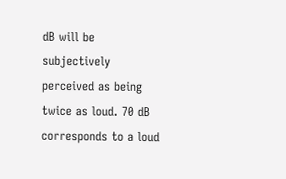dB will be subjectively perceived as being twice as loud. 70 dB corresponds to a loud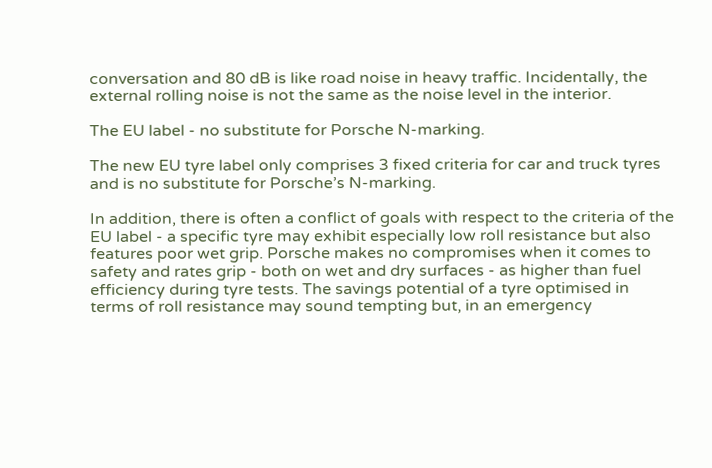conversation and 80 dB is like road noise in heavy traffic. Incidentally, the external rolling noise is not the same as the noise level in the interior.

The EU label - no substitute for Porsche N-marking.

The new EU tyre label only comprises 3 fixed criteria for car and truck tyres and is no substitute for Porsche’s N-marking.

In addition, there is often a conflict of goals with respect to the criteria of the EU label - a specific tyre may exhibit especially low roll resistance but also features poor wet grip. Porsche makes no compromises when it comes to safety and rates grip - both on wet and dry surfaces - as higher than fuel efficiency during tyre tests. The savings potential of a tyre optimised in terms of roll resistance may sound tempting but, in an emergency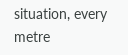situation, every metre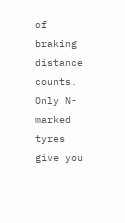of braking distance counts. Only N-marked tyres give you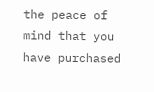the peace of mind that you have purchased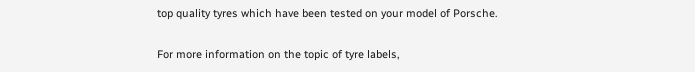top quality tyres which have been tested on your model of Porsche.

For more information on the topic of tyre labels,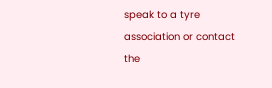speak to a tyre association or contact the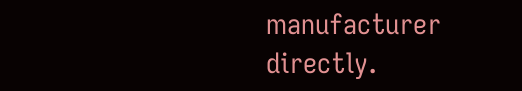manufacturer directly.